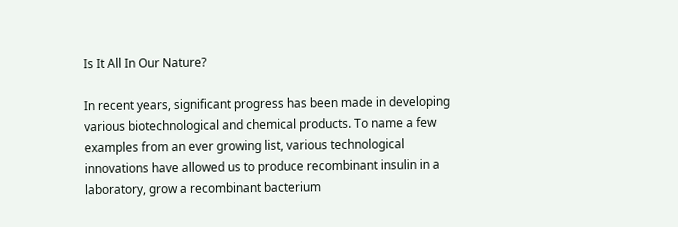Is It All In Our Nature?

In recent years, significant progress has been made in developing various biotechnological and chemical products. To name a few examples from an ever growing list, various technological innovations have allowed us to produce recombinant insulin in a laboratory, grow a recombinant bacterium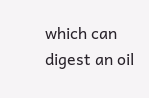which can digest an oil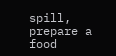spill, prepare a food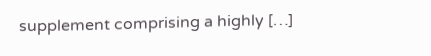supplement comprising a highly […]